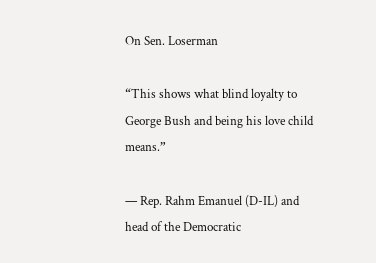On Sen. Loserman

“This shows what blind loyalty to George Bush and being his love child means.”

— Rep. Rahm Emanuel (D-IL) and head of the Democratic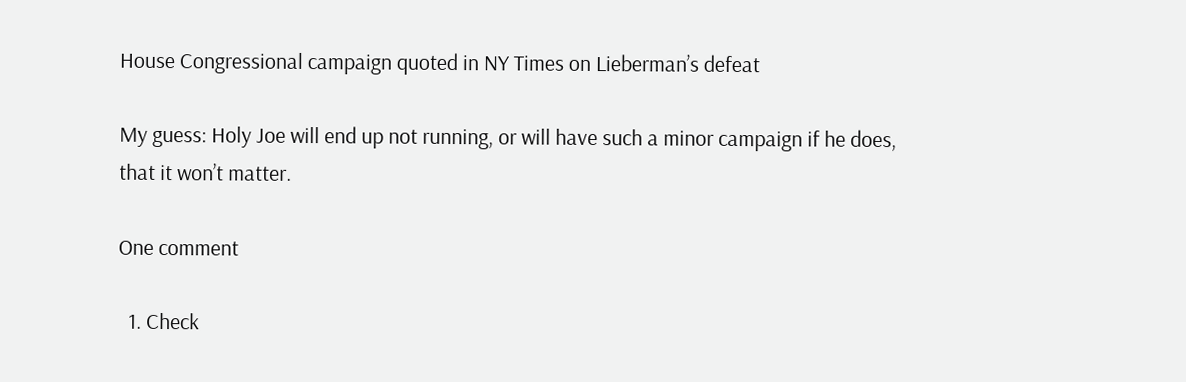House Congressional campaign quoted in NY Times on Lieberman’s defeat

My guess: Holy Joe will end up not running, or will have such a minor campaign if he does, that it won’t matter.

One comment

  1. Check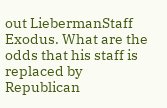out LiebermanStaff Exodus. What are the odds that his staff is replaced by Republican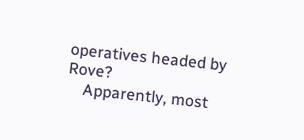operatives headed by Rove?
    Apparently, most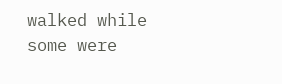walked while some were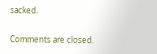sacked.

Comments are closed.